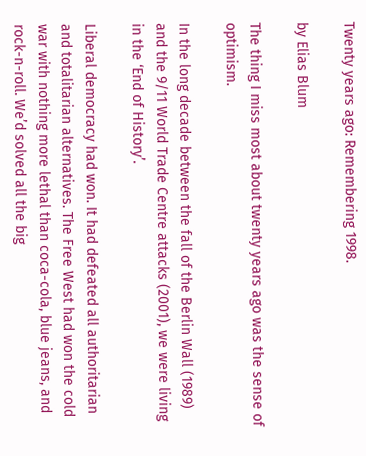Twenty years ago: Remembering 1998.

by Elias Blum

The thing I miss most about twenty years ago was the sense of optimism.

In the long decade between the fall of the Berlin Wall (1989) and the 9/11 World Trade Centre attacks (2001), we were living in the ‘End of History’.

Liberal democracy had won. It had defeated all authoritarian and totalitarian alternatives. The Free West had won the cold war with nothing more lethal than coca-cola, blue jeans, and rock-n-roll. We’d solved all the big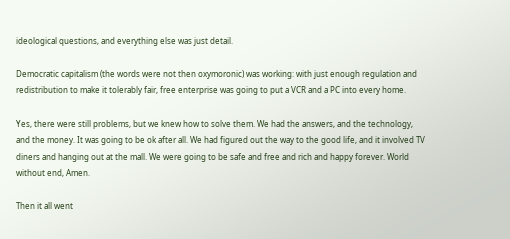ideological questions, and everything else was just detail.

Democratic capitalism (the words were not then oxymoronic) was working: with just enough regulation and redistribution to make it tolerably fair, free enterprise was going to put a VCR and a PC into every home.

Yes, there were still problems, but we knew how to solve them. We had the answers, and the technology, and the money. It was going to be ok after all. We had figured out the way to the good life, and it involved TV diners and hanging out at the mall. We were going to be safe and free and rich and happy forever. World without end, Amen.

Then it all went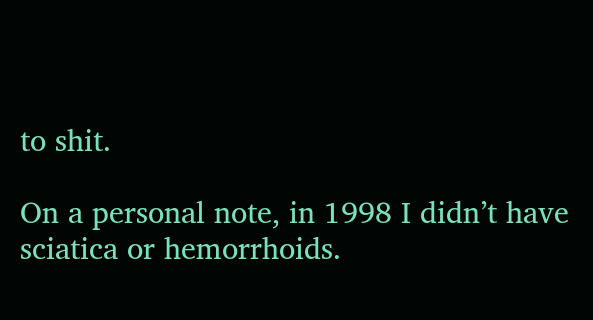to shit.

On a personal note, in 1998 I didn’t have sciatica or hemorrhoids.